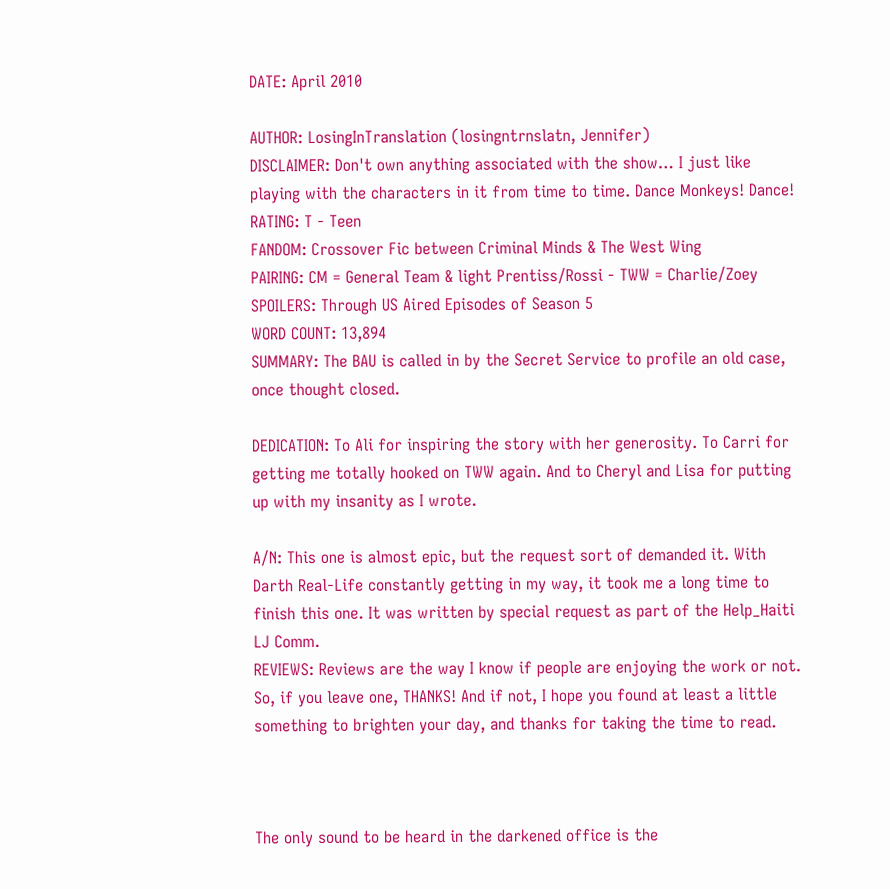DATE: April 2010

AUTHOR: LosingInTranslation (losingntrnslatn, Jennifer)
DISCLAIMER: Don't own anything associated with the show… I just like playing with the characters in it from time to time. Dance Monkeys! Dance!
RATING: T - Teen
FANDOM: Crossover Fic between Criminal Minds & The West Wing
PAIRING: CM = General Team & light Prentiss/Rossi - TWW = Charlie/Zoey
SPOILERS: Through US Aired Episodes of Season 5
WORD COUNT: 13,894
SUMMARY: The BAU is called in by the Secret Service to profile an old case, once thought closed.

DEDICATION: To Ali for inspiring the story with her generosity. To Carri for getting me totally hooked on TWW again. And to Cheryl and Lisa for putting up with my insanity as I wrote.

A/N: This one is almost epic, but the request sort of demanded it. With Darth Real-Life constantly getting in my way, it took me a long time to finish this one. It was written by special request as part of the Help_Haiti LJ Comm.
REVIEWS: Reviews are the way I know if people are enjoying the work or not. So, if you leave one, THANKS! And if not, I hope you found at least a little something to brighten your day, and thanks for taking the time to read.



The only sound to be heard in the darkened office is the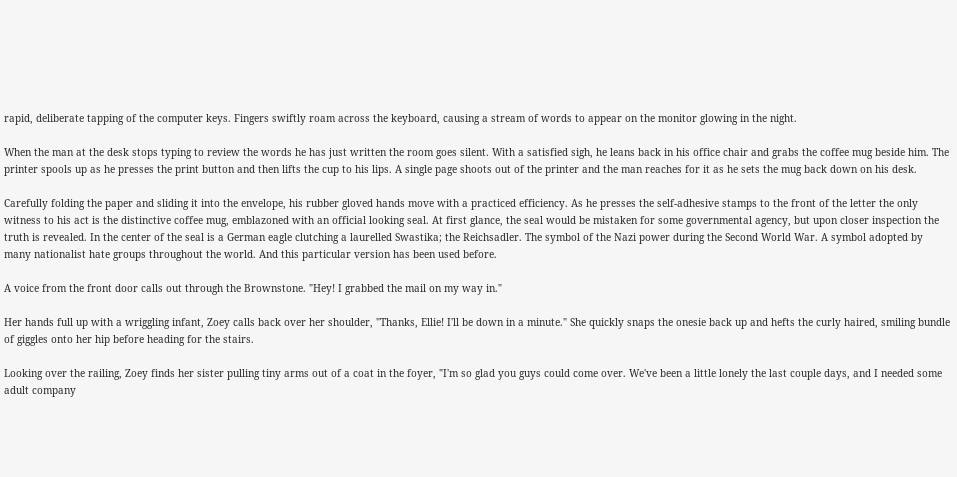rapid, deliberate tapping of the computer keys. Fingers swiftly roam across the keyboard, causing a stream of words to appear on the monitor glowing in the night.

When the man at the desk stops typing to review the words he has just written the room goes silent. With a satisfied sigh, he leans back in his office chair and grabs the coffee mug beside him. The printer spools up as he presses the print button and then lifts the cup to his lips. A single page shoots out of the printer and the man reaches for it as he sets the mug back down on his desk.

Carefully folding the paper and sliding it into the envelope, his rubber gloved hands move with a practiced efficiency. As he presses the self-adhesive stamps to the front of the letter the only witness to his act is the distinctive coffee mug, emblazoned with an official looking seal. At first glance, the seal would be mistaken for some governmental agency, but upon closer inspection the truth is revealed. In the center of the seal is a German eagle clutching a laurelled Swastika; the Reichsadler. The symbol of the Nazi power during the Second World War. A symbol adopted by many nationalist hate groups throughout the world. And this particular version has been used before.

A voice from the front door calls out through the Brownstone. "Hey! I grabbed the mail on my way in."

Her hands full up with a wriggling infant, Zoey calls back over her shoulder, "Thanks, Ellie! I'll be down in a minute." She quickly snaps the onesie back up and hefts the curly haired, smiling bundle of giggles onto her hip before heading for the stairs.

Looking over the railing, Zoey finds her sister pulling tiny arms out of a coat in the foyer, "I'm so glad you guys could come over. We've been a little lonely the last couple days, and I needed some adult company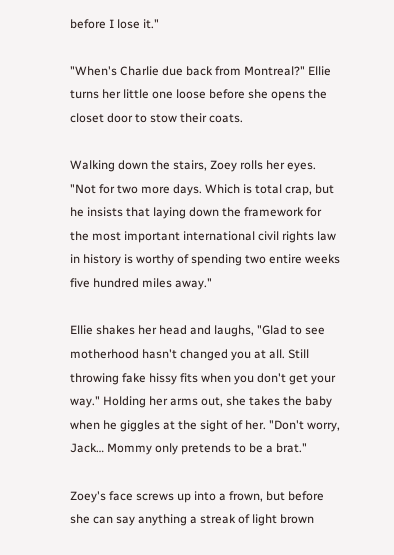before I lose it."

"When's Charlie due back from Montreal?" Ellie turns her little one loose before she opens the closet door to stow their coats.

Walking down the stairs, Zoey rolls her eyes. "Not for two more days. Which is total crap, but he insists that laying down the framework for the most important international civil rights law in history is worthy of spending two entire weeks five hundred miles away."

Ellie shakes her head and laughs, "Glad to see motherhood hasn't changed you at all. Still throwing fake hissy fits when you don't get your way." Holding her arms out, she takes the baby when he giggles at the sight of her. "Don't worry, Jack… Mommy only pretends to be a brat."

Zoey's face screws up into a frown, but before she can say anything a streak of light brown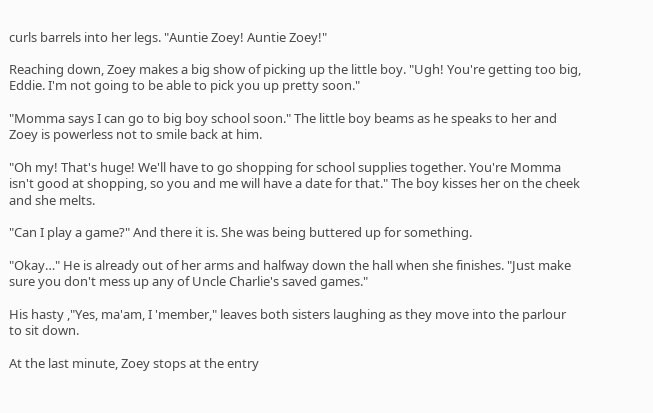curls barrels into her legs. "Auntie Zoey! Auntie Zoey!"

Reaching down, Zoey makes a big show of picking up the little boy. "Ugh! You're getting too big, Eddie. I'm not going to be able to pick you up pretty soon."

"Momma says I can go to big boy school soon." The little boy beams as he speaks to her and Zoey is powerless not to smile back at him.

"Oh my! That's huge! We'll have to go shopping for school supplies together. You're Momma isn't good at shopping, so you and me will have a date for that." The boy kisses her on the cheek and she melts.

"Can I play a game?" And there it is. She was being buttered up for something.

"Okay…" He is already out of her arms and halfway down the hall when she finishes. "Just make sure you don't mess up any of Uncle Charlie's saved games."

His hasty ,"Yes, ma'am, I 'member," leaves both sisters laughing as they move into the parlour to sit down.

At the last minute, Zoey stops at the entry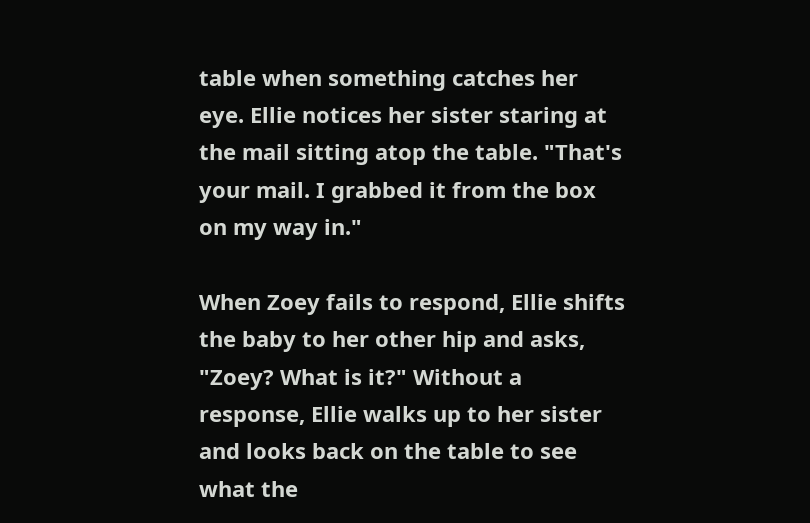table when something catches her eye. Ellie notices her sister staring at the mail sitting atop the table. "That's your mail. I grabbed it from the box on my way in."

When Zoey fails to respond, Ellie shifts the baby to her other hip and asks, "Zoey? What is it?" Without a response, Ellie walks up to her sister and looks back on the table to see what the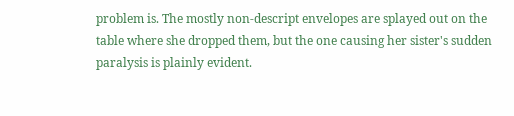problem is. The mostly non-descript envelopes are splayed out on the table where she dropped them, but the one causing her sister's sudden paralysis is plainly evident.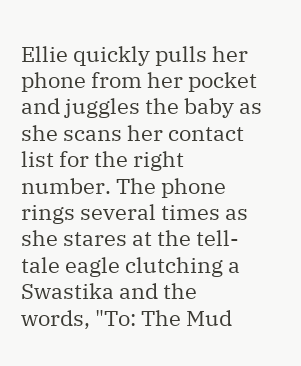Ellie quickly pulls her phone from her pocket and juggles the baby as she scans her contact list for the right number. The phone rings several times as she stares at the tell-tale eagle clutching a Swastika and the words, "To: The Mud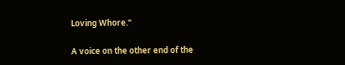Loving Whore."

A voice on the other end of the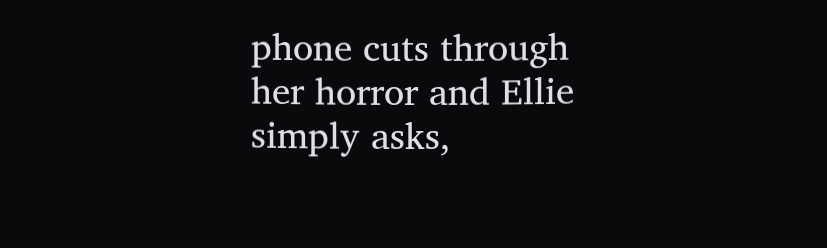phone cuts through her horror and Ellie simply asks,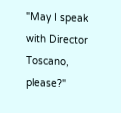"May I speak with Director Toscano, please?"